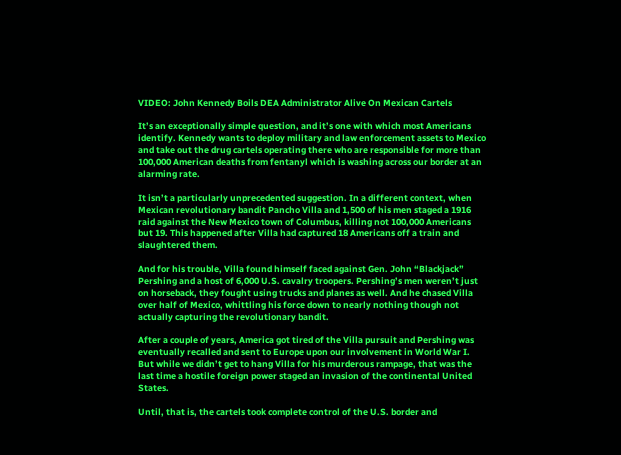VIDEO: John Kennedy Boils DEA Administrator Alive On Mexican Cartels

It’s an exceptionally simple question, and it’s one with which most Americans identify. Kennedy wants to deploy military and law enforcement assets to Mexico and take out the drug cartels operating there who are responsible for more than 100,000 American deaths from fentanyl which is washing across our border at an alarming rate.

It isn’t a particularly unprecedented suggestion. In a different context, when Mexican revolutionary bandit Pancho Villa and 1,500 of his men staged a 1916 raid against the New Mexico town of Columbus, killing not 100,000 Americans but 19. This happened after Villa had captured 18 Americans off a train and slaughtered them.

And for his trouble, Villa found himself faced against Gen. John “Blackjack” Pershing and a host of 6,000 U.S. cavalry troopers. Pershing’s men weren’t just on horseback, they fought using trucks and planes as well. And he chased Villa over half of Mexico, whittling his force down to nearly nothing though not actually capturing the revolutionary bandit.

After a couple of years, America got tired of the Villa pursuit and Pershing was eventually recalled and sent to Europe upon our involvement in World War I. But while we didn’t get to hang Villa for his murderous rampage, that was the last time a hostile foreign power staged an invasion of the continental United States.

Until, that is, the cartels took complete control of the U.S. border and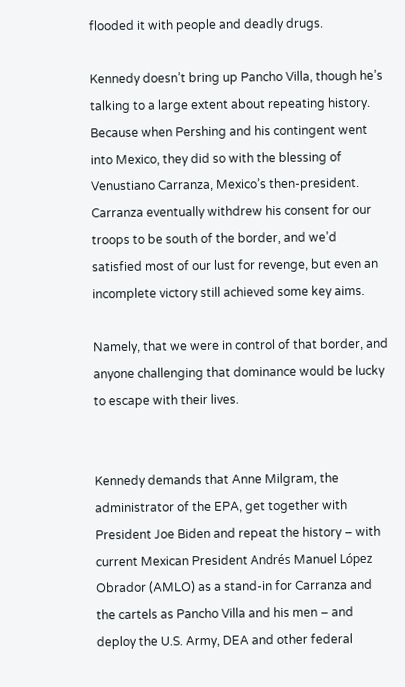flooded it with people and deadly drugs.

Kennedy doesn’t bring up Pancho Villa, though he’s talking to a large extent about repeating history. Because when Pershing and his contingent went into Mexico, they did so with the blessing of Venustiano Carranza, Mexico’s then-president. Carranza eventually withdrew his consent for our troops to be south of the border, and we’d satisfied most of our lust for revenge, but even an incomplete victory still achieved some key aims.

Namely, that we were in control of that border, and anyone challenging that dominance would be lucky to escape with their lives.


Kennedy demands that Anne Milgram, the administrator of the EPA, get together with President Joe Biden and repeat the history – with current Mexican President Andrés Manuel López Obrador (AMLO) as a stand-in for Carranza and the cartels as Pancho Villa and his men – and deploy the U.S. Army, DEA and other federal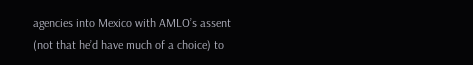agencies into Mexico with AMLO’s assent (not that he’d have much of a choice) to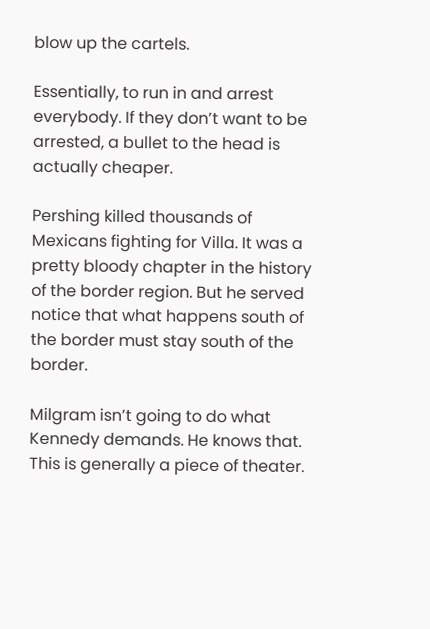blow up the cartels.

Essentially, to run in and arrest everybody. If they don’t want to be arrested, a bullet to the head is actually cheaper.

Pershing killed thousands of Mexicans fighting for Villa. It was a pretty bloody chapter in the history of the border region. But he served notice that what happens south of the border must stay south of the border.

Milgram isn’t going to do what Kennedy demands. He knows that. This is generally a piece of theater.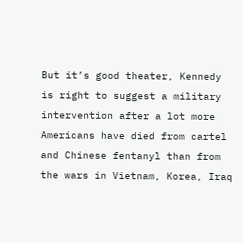But it’s good theater, Kennedy is right to suggest a military intervention after a lot more Americans have died from cartel and Chinese fentanyl than from the wars in Vietnam, Korea, Iraq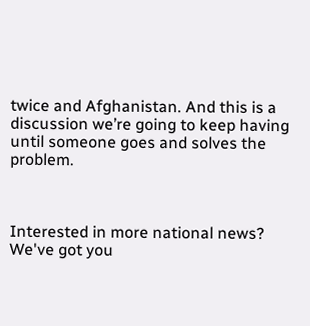twice and Afghanistan. And this is a discussion we’re going to keep having until someone goes and solves the problem.



Interested in more national news? We've got you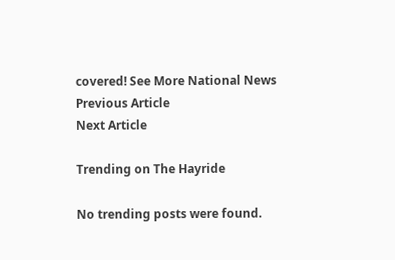covered! See More National News
Previous Article
Next Article

Trending on The Hayride

No trending posts were found.